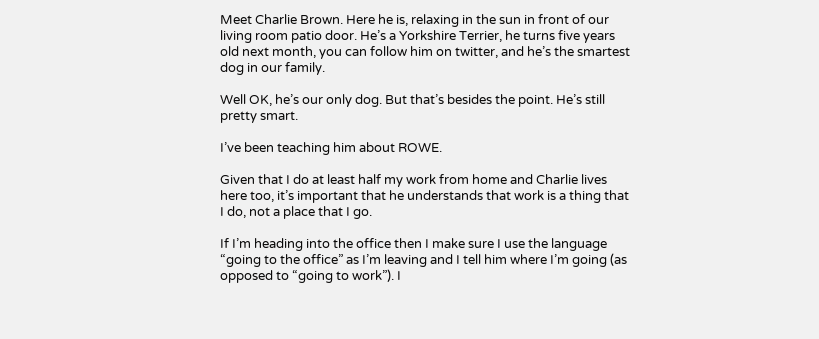Meet Charlie Brown. Here he is, relaxing in the sun in front of our living room patio door. He’s a Yorkshire Terrier, he turns five years old next month, you can follow him on twitter, and he’s the smartest dog in our family.

Well OK, he’s our only dog. But that’s besides the point. He’s still pretty smart.

I’ve been teaching him about ROWE.

Given that I do at least half my work from home and Charlie lives here too, it’s important that he understands that work is a thing that I do, not a place that I go.

If I’m heading into the office then I make sure I use the language “going to the office” as I’m leaving and I tell him where I’m going (as opposed to “going to work”). I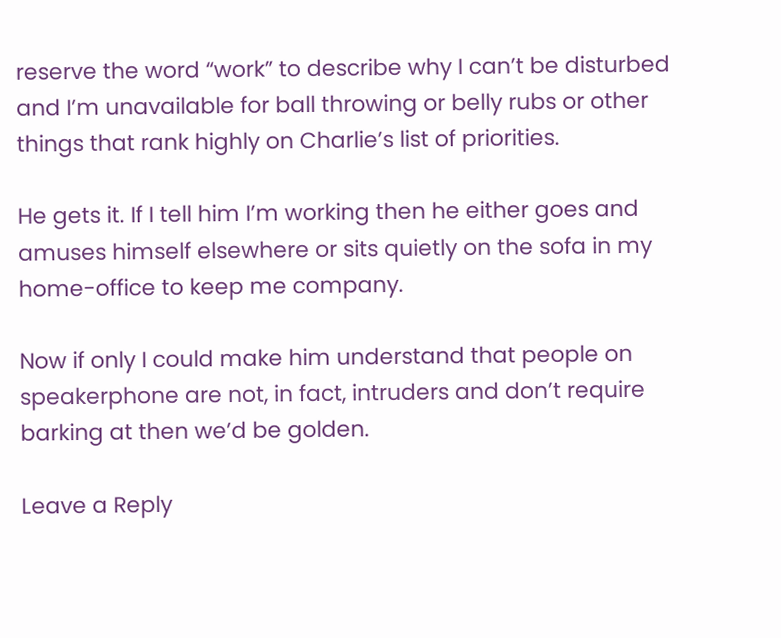reserve the word “work” to describe why I can’t be disturbed and I’m unavailable for ball throwing or belly rubs or other things that rank highly on Charlie’s list of priorities.

He gets it. If I tell him I’m working then he either goes and amuses himself elsewhere or sits quietly on the sofa in my home-office to keep me company.

Now if only I could make him understand that people on speakerphone are not, in fact, intruders and don’t require barking at then we’d be golden.

Leave a Reply